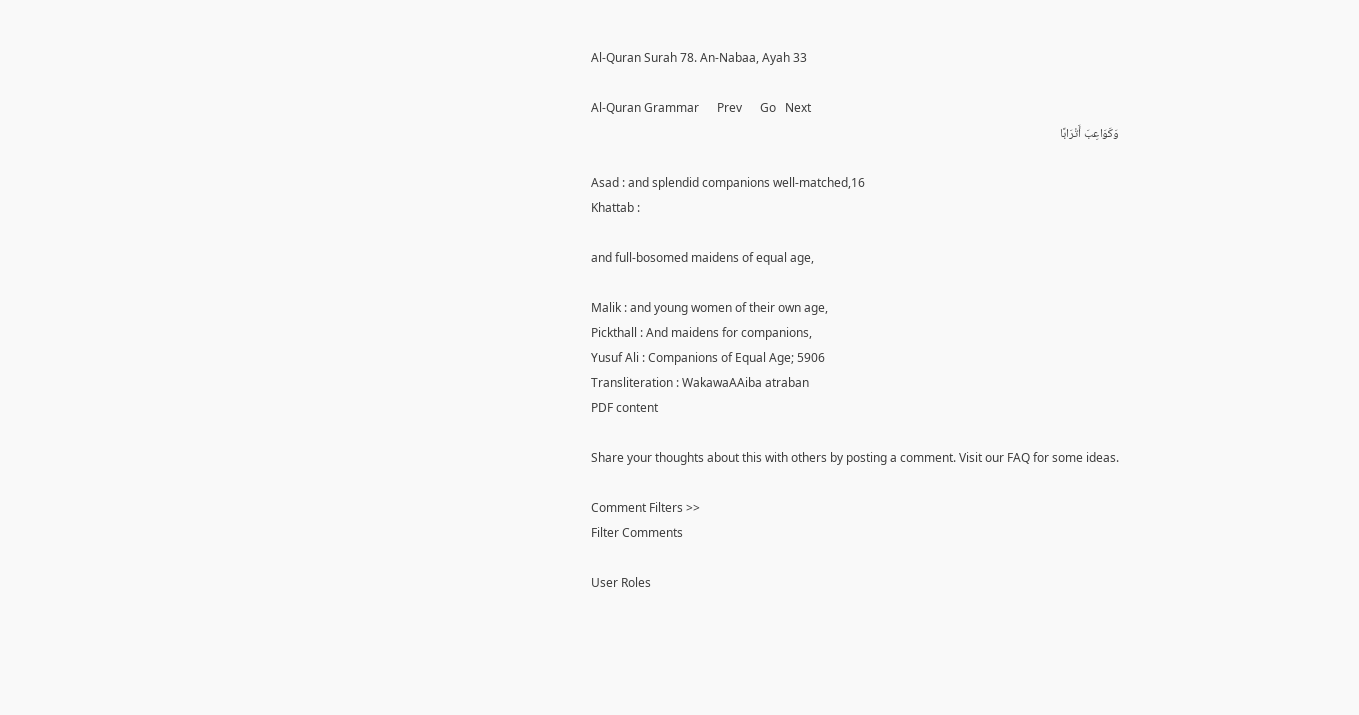Al-Quran Surah 78. An-Nabaa, Ayah 33

Al-Quran Grammar      Prev      Go   Next
وَكَوَاعِبَ أَتْرَابًا

Asad : and splendid companions well-matched,16
Khattab :

and full-bosomed maidens of equal age,

Malik : and young women of their own age,
Pickthall : And maidens for companions,
Yusuf Ali : Companions of Equal Age; 5906
Transliteration : WakawaAAiba atraban
PDF content

Share your thoughts about this with others by posting a comment. Visit our FAQ for some ideas.

Comment Filters >>
Filter Comments

User Roles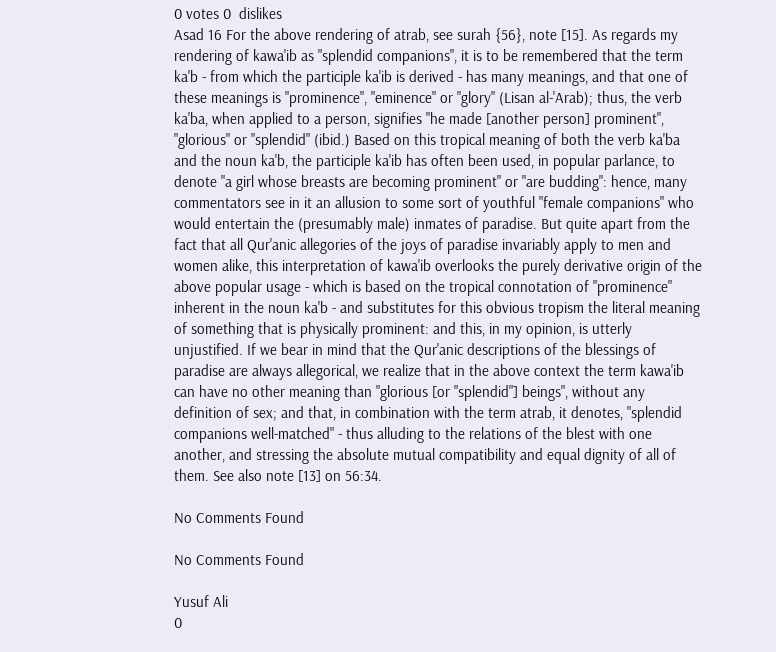0 votes 0  dislikes
Asad 16 For the above rendering of atrab, see surah {56}, note [15]. As regards my rendering of kawa'ib as "splendid companions", it is to be remembered that the term ka'b - from which the participle ka'ib is derived - has many meanings, and that one of these meanings is "prominence", "eminence" or "glory" (Lisan al-'Arab); thus, the verb ka'ba, when applied to a person, signifies "he made [another person] prominent", "glorious" or "splendid" (ibid.) Based on this tropical meaning of both the verb ka'ba and the noun ka'b, the participle ka'ib has often been used, in popular parlance, to denote "a girl whose breasts are becoming prominent" or "are budding": hence, many commentators see in it an allusion to some sort of youthful "female companions" who would entertain the (presumably male) inmates of paradise. But quite apart from the fact that all Qur'anic allegories of the joys of paradise invariably apply to men and women alike, this interpretation of kawa'ib overlooks the purely derivative origin of the above popular usage - which is based on the tropical connotation of "prominence" inherent in the noun ka'b - and substitutes for this obvious tropism the literal meaning of something that is physically prominent: and this, in my opinion, is utterly unjustified. If we bear in mind that the Qur'anic descriptions of the blessings of paradise are always allegorical, we realize that in the above context the term kawa'ib can have no other meaning than "glorious [or "splendid"] beings", without any definition of sex; and that, in combination with the term atrab, it denotes, "splendid companions well-matched" - thus alluding to the relations of the blest with one another, and stressing the absolute mutual compatibility and equal dignity of all of them. See also note [13] on 56:34.

No Comments Found

No Comments Found

Yusuf Ali
0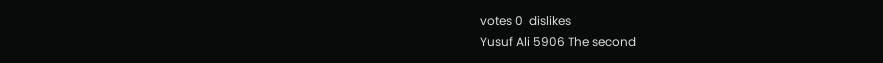votes 0  dislikes
Yusuf Ali 5906 The second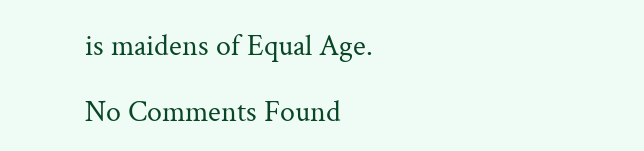is maidens of Equal Age.

No Comments Found